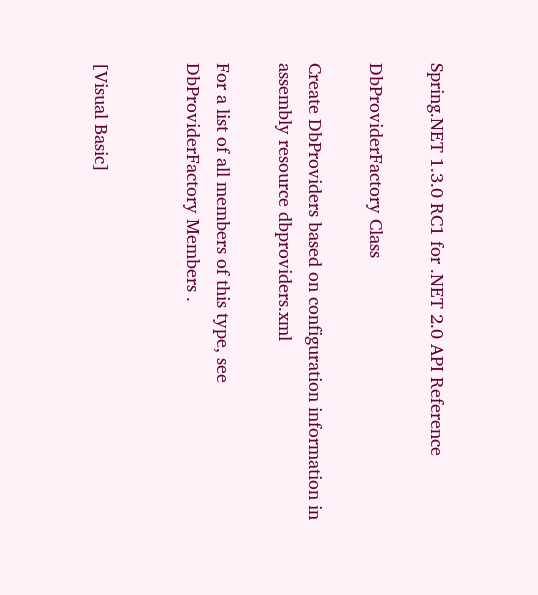Spring.NET 1.3.0 RC1 for .NET 2.0 API Reference

DbProviderFactory Class

Create DbProviders based on configuration information in assembly resource dbproviders.xml

For a list of all members of this type, see DbProviderFactory Members .


[Visual Basic]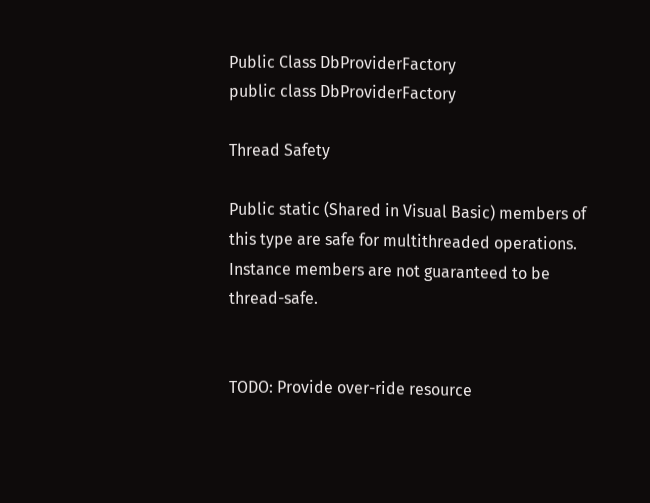Public Class DbProviderFactory
public class DbProviderFactory

Thread Safety

Public static (Shared in Visual Basic) members of this type are safe for multithreaded operations. Instance members are not guaranteed to be thread-safe.


TODO: Provide over-ride resource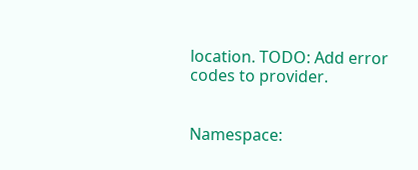location. TODO: Add error codes to provider.


Namespace: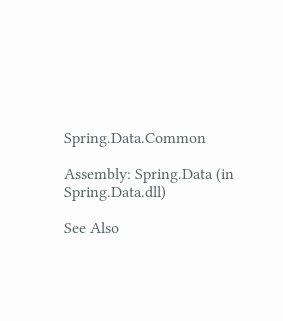Spring.Data.Common

Assembly: Spring.Data (in Spring.Data.dll)

See Also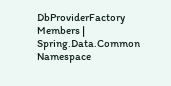DbProviderFactory Members | Spring.Data.Common Namespace